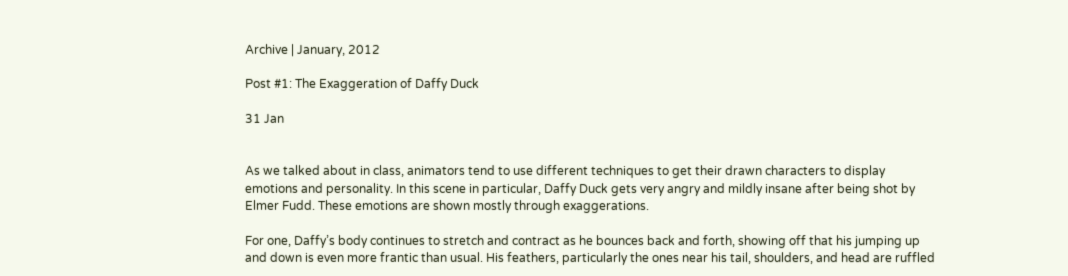Archive | January, 2012

Post #1: The Exaggeration of Daffy Duck

31 Jan


As we talked about in class, animators tend to use different techniques to get their drawn characters to display emotions and personality. In this scene in particular, Daffy Duck gets very angry and mildly insane after being shot by Elmer Fudd. These emotions are shown mostly through exaggerations.

For one, Daffy’s body continues to stretch and contract as he bounces back and forth, showing off that his jumping up and down is even more frantic than usual. His feathers, particularly the ones near his tail, shoulders, and head are ruffled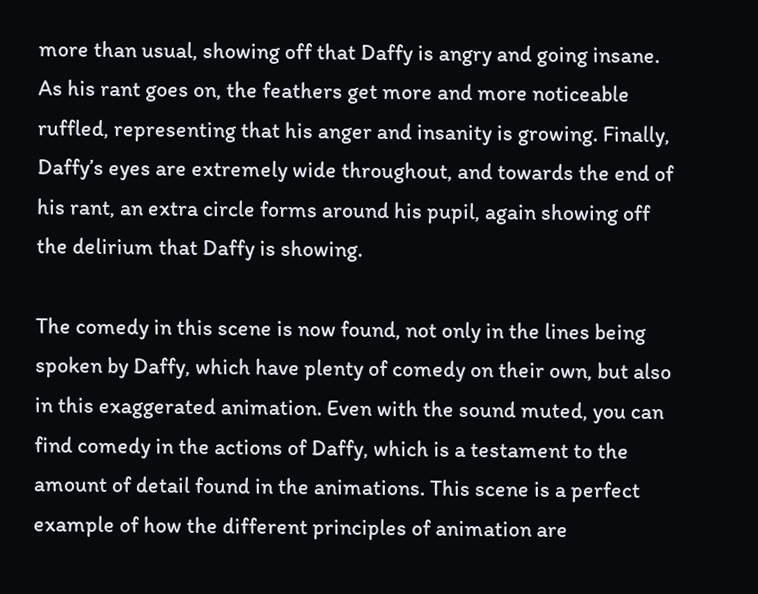more than usual, showing off that Daffy is angry and going insane. As his rant goes on, the feathers get more and more noticeable ruffled, representing that his anger and insanity is growing. Finally, Daffy’s eyes are extremely wide throughout, and towards the end of his rant, an extra circle forms around his pupil, again showing off the delirium that Daffy is showing.

The comedy in this scene is now found, not only in the lines being spoken by Daffy, which have plenty of comedy on their own, but also in this exaggerated animation. Even with the sound muted, you can find comedy in the actions of Daffy, which is a testament to the amount of detail found in the animations. This scene is a perfect example of how the different principles of animation are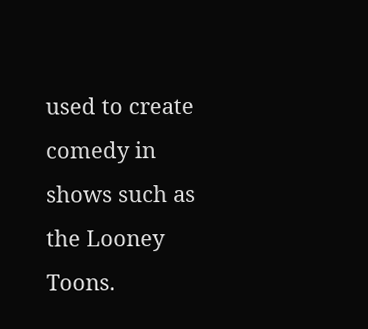used to create comedy in shows such as the Looney Toons.